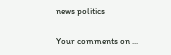news politics

Your comments on ...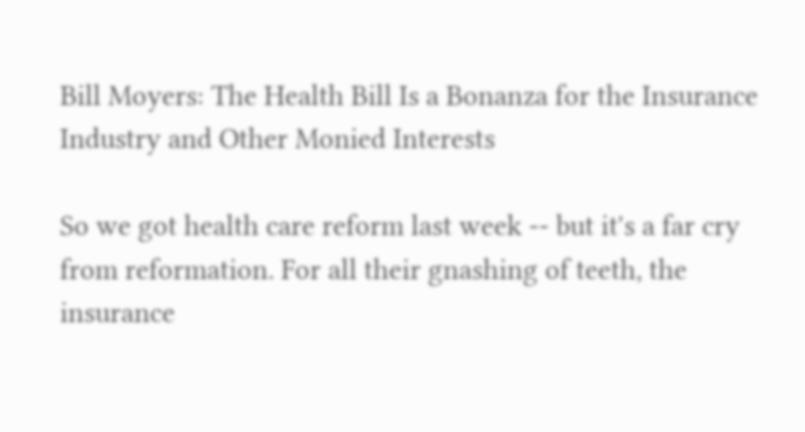Bill Moyers: The Health Bill Is a Bonanza for the Insurance Industry and Other Monied Interests

So we got health care reform last week -- but it's a far cry from reformation. For all their gnashing of teeth, the insurance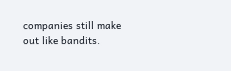companies still make out like bandits.